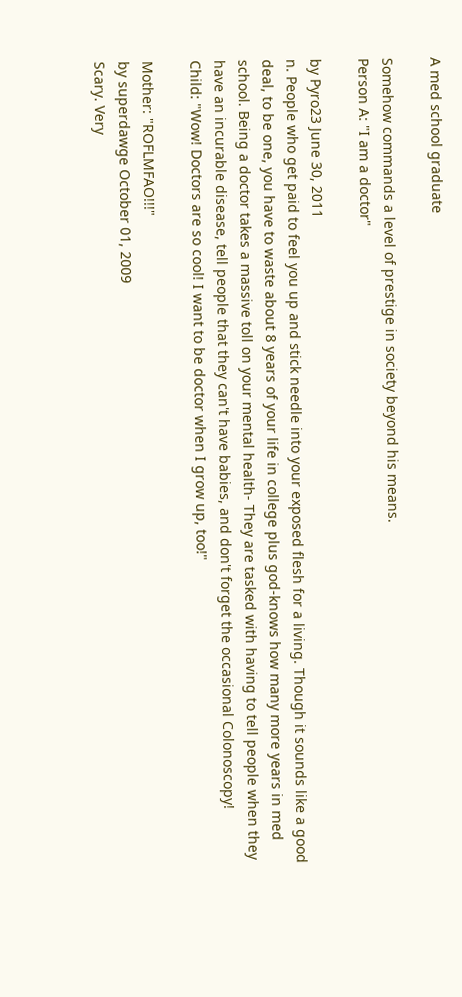A med school graduate

Somehow commands a level of prestige in society beyond his means.
Person A: "I am a doctor"

by Pyro23 June 30, 2011
n. People who get paid to feel you up and stick needle into your exposed flesh for a living. Though it sounds like a good deal, to be one, you have to waste about 8 years of your life in college plus god-knows how many more years in med school. Being a doctor takes a massive toll on your mental health- They are tasked with having to tell people when they have an incurable disease, tell people that they can't have babies, and don't forget the occasional Colonoscopy!
Child: "Wow! Doctors are so cool! I want to be doctor when I grow up, too!"

Mother: "ROFLMFAO!!!"
by superdawge October 01, 2009
Scary. Very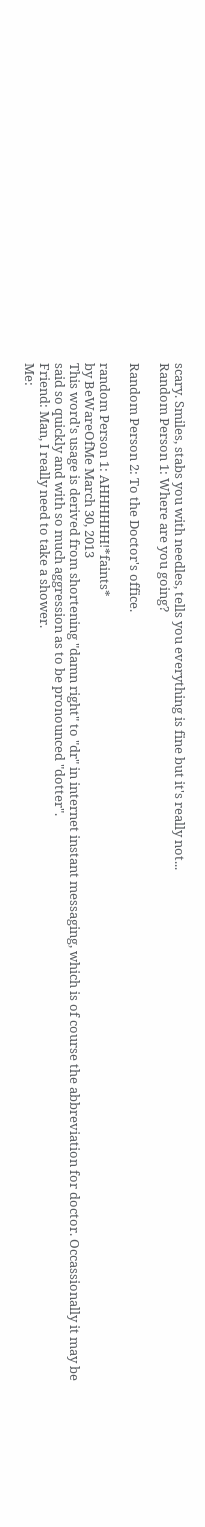scary. Smiles, stabs you with needles, tells you everything is fine but it's really not...
Random Person 1: Where are you going?

Random Person 2: To the Doctor's office.

random Person 1: AHHHHHH!*faints*
by BeWareOfMe March 30, 2013
This word's usage is derived from shortening "damn right" to "dr" in internet instant messaging, which is of course the abbreviation for doctor. Occassionally it may be said so quickly and with so much aggression as to be pronounced "dotter".
Friend: Man, I really need to take a shower.
Me: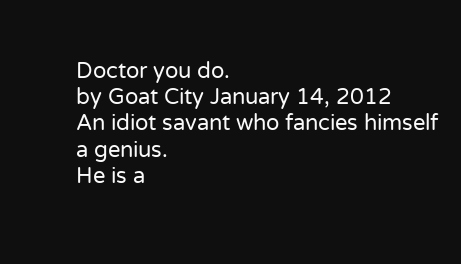Doctor you do.
by Goat City January 14, 2012
An idiot savant who fancies himself a genius.
He is a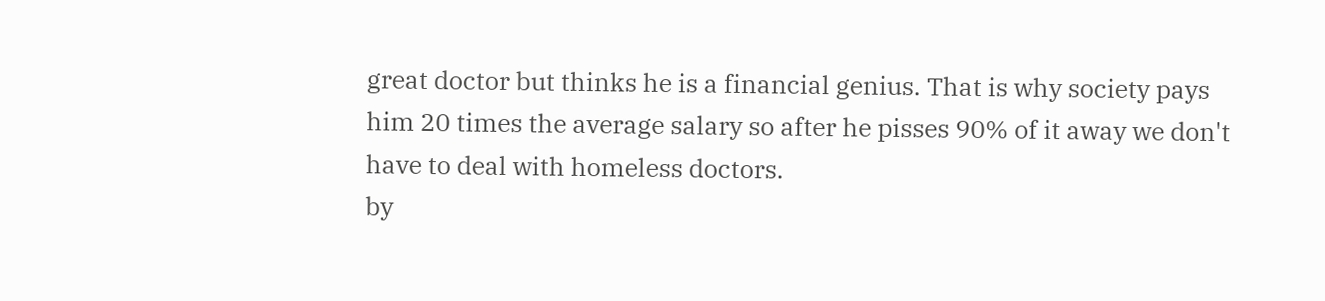great doctor but thinks he is a financial genius. That is why society pays him 20 times the average salary so after he pisses 90% of it away we don't have to deal with homeless doctors.
by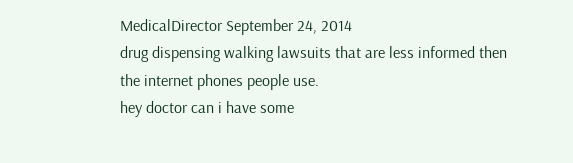MedicalDirector September 24, 2014
drug dispensing walking lawsuits that are less informed then the internet phones people use.
hey doctor can i have some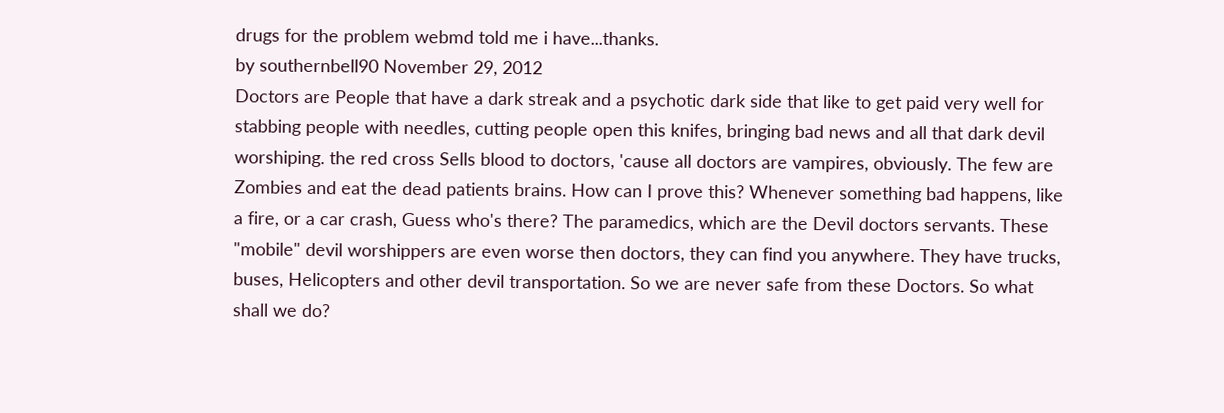drugs for the problem webmd told me i have...thanks.
by southernbell90 November 29, 2012
Doctors are People that have a dark streak and a psychotic dark side that like to get paid very well for stabbing people with needles, cutting people open this knifes, bringing bad news and all that dark devil worshiping. the red cross Sells blood to doctors, 'cause all doctors are vampires, obviously. The few are Zombies and eat the dead patients brains. How can I prove this? Whenever something bad happens, like a fire, or a car crash, Guess who's there? The paramedics, which are the Devil doctors servants. These "mobile" devil worshippers are even worse then doctors, they can find you anywhere. They have trucks, buses, Helicopters and other devil transportation. So we are never safe from these Doctors. So what shall we do?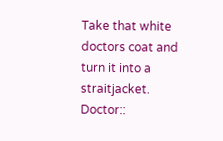Take that white doctors coat and turn it into a straitjacket.
Doctor::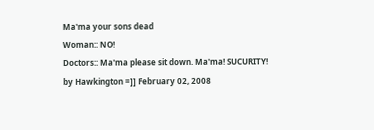Ma'ma your sons dead
Woman:: NO!
Doctors:: Ma'ma please sit down. Ma'ma! SUCURITY!
by Hawkington =]] February 02, 2008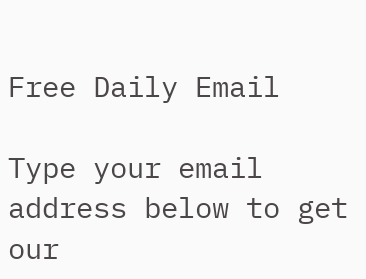Free Daily Email

Type your email address below to get our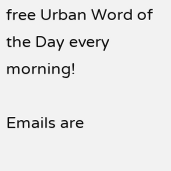free Urban Word of the Day every morning!

Emails are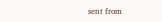sent from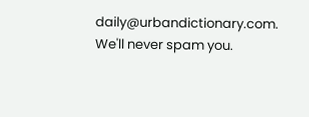daily@urbandictionary.com. We'll never spam you.